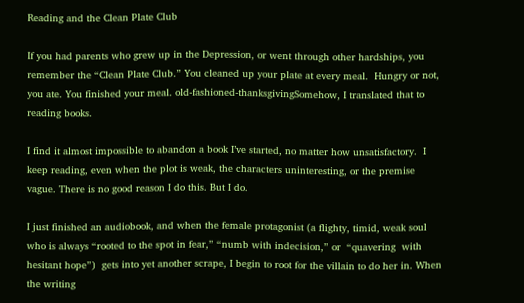Reading and the Clean Plate Club

If you had parents who grew up in the Depression, or went through other hardships, you remember the “Clean Plate Club.” You cleaned up your plate at every meal.  Hungry or not, you ate. You finished your meal. old-fashioned-thanksgivingSomehow, I translated that to reading books.

I find it almost impossible to abandon a book I’ve started, no matter how unsatisfactory.  I keep reading, even when the plot is weak, the characters uninteresting, or the premise vague. There is no good reason I do this. But I do.

I just finished an audiobook, and when the female protagonist (a flighty, timid, weak soul who is always “rooted to the spot in fear,” “numb with indecision,” or  “quavering  with hesitant hope”)  gets into yet another scrape, I begin to root for the villain to do her in. When the writing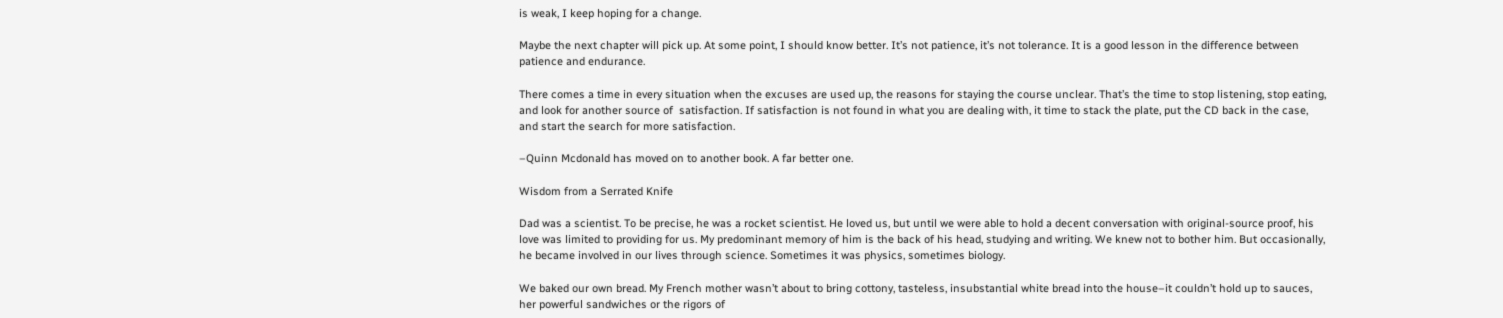is weak, I keep hoping for a change.

Maybe the next chapter will pick up. At some point, I should know better. It’s not patience, it’s not tolerance. It is a good lesson in the difference between patience and endurance.

There comes a time in every situation when the excuses are used up, the reasons for staying the course unclear. That’s the time to stop listening, stop eating, and look for another source of  satisfaction. If satisfaction is not found in what you are dealing with, it time to stack the plate, put the CD back in the case, and start the search for more satisfaction.

–Quinn Mcdonald has moved on to another book. A far better one.

Wisdom from a Serrated Knife

Dad was a scientist. To be precise, he was a rocket scientist. He loved us, but until we were able to hold a decent conversation with original-source proof, his love was limited to providing for us. My predominant memory of him is the back of his head, studying and writing. We knew not to bother him. But occasionally, he became involved in our lives through science. Sometimes it was physics, sometimes biology.

We baked our own bread. My French mother wasn’t about to bring cottony, tasteless, insubstantial white bread into the house–it couldn’t hold up to sauces, her powerful sandwiches or the rigors of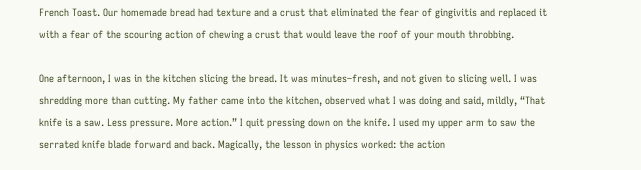French Toast. Our homemade bread had texture and a crust that eliminated the fear of gingivitis and replaced it with a fear of the scouring action of chewing a crust that would leave the roof of your mouth throbbing.

One afternoon, I was in the kitchen slicing the bread. It was minutes–fresh, and not given to slicing well. I was shredding more than cutting. My father came into the kitchen, observed what I was doing and said, mildly, “That knife is a saw. Less pressure. More action.” I quit pressing down on the knife. I used my upper arm to saw the serrated knife blade forward and back. Magically, the lesson in physics worked: the action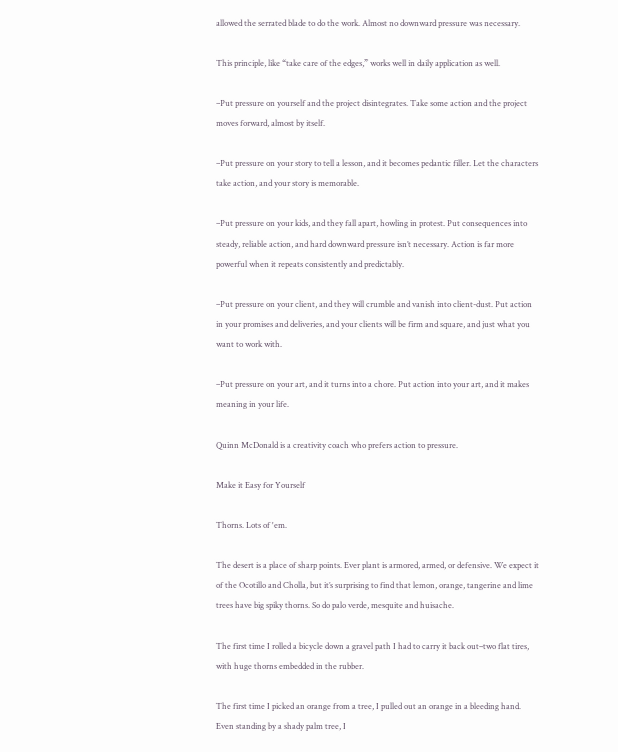allowed the serrated blade to do the work. Almost no downward pressure was necessary.

This principle, like “take care of the edges,” works well in daily application as well.

–Put pressure on yourself and the project disintegrates. Take some action and the project moves forward, almost by itself.

–Put pressure on your story to tell a lesson, and it becomes pedantic filler. Let the characters take action, and your story is memorable.

–Put pressure on your kids, and they fall apart, howling in protest. Put consequences into steady, reliable action, and hard downward pressure isn’t necessary. Action is far more powerful when it repeats consistently and predictably.

–Put pressure on your client, and they will crumble and vanish into client-dust. Put action in your promises and deliveries, and your clients will be firm and square, and just what you want to work with.

–Put pressure on your art, and it turns into a chore. Put action into your art, and it makes meaning in your life.

Quinn McDonald is a creativity coach who prefers action to pressure.

Make it Easy for Yourself

Thorns. Lots of 'em.

The desert is a place of sharp points. Ever plant is armored, armed, or defensive. We expect it of the Ocotillo and Cholla, but it’s surprising to find that lemon, orange, tangerine and lime trees have big spiky thorns. So do palo verde, mesquite and huisache.

The first time I rolled a bicycle down a gravel path I had to carry it back out–two flat tires, with huge thorns embedded in the rubber.

The first time I picked an orange from a tree, I pulled out an orange in a bleeding hand. Even standing by a shady palm tree, I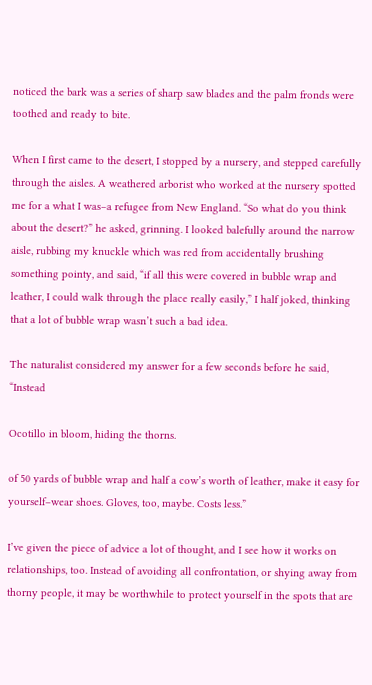noticed the bark was a series of sharp saw blades and the palm fronds were toothed and ready to bite.

When I first came to the desert, I stopped by a nursery, and stepped carefully through the aisles. A weathered arborist who worked at the nursery spotted me for a what I was–a refugee from New England. “So what do you think about the desert?” he asked, grinning. I looked balefully around the narrow aisle, rubbing my knuckle which was red from accidentally brushing something pointy, and said, “if all this were covered in bubble wrap and leather, I could walk through the place really easily,” I half joked, thinking that a lot of bubble wrap wasn’t such a bad idea.

The naturalist considered my answer for a few seconds before he said, “Instead

Ocotillo in bloom, hiding the thorns.

of 50 yards of bubble wrap and half a cow’s worth of leather, make it easy for yourself–wear shoes. Gloves, too, maybe. Costs less.”

I’ve given the piece of advice a lot of thought, and I see how it works on relationships, too. Instead of avoiding all confrontation, or shying away from thorny people, it may be worthwhile to protect yourself in the spots that are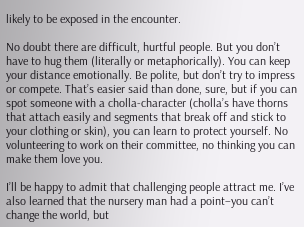likely to be exposed in the encounter.

No doubt there are difficult, hurtful people. But you don’t have to hug them (literally or metaphorically). You can keep your distance emotionally. Be polite, but don’t try to impress or compete. That’s easier said than done, sure, but if you can spot someone with a cholla-character (cholla’s have thorns that attach easily and segments that break off and stick to your clothing or skin), you can learn to protect yourself. No volunteering to work on their committee, no thinking you can make them love you.

I’ll be happy to admit that challenging people attract me. I’ve also learned that the nursery man had a point–you can’t change the world, but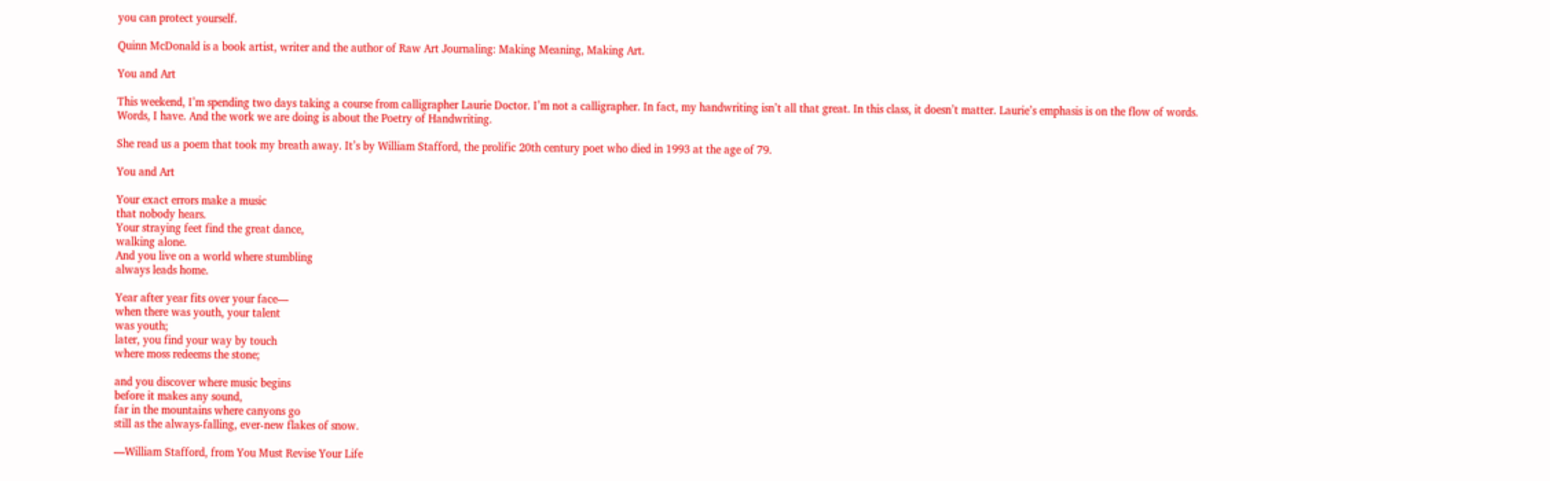you can protect yourself.

Quinn McDonald is a book artist, writer and the author of Raw Art Journaling: Making Meaning, Making Art.

You and Art

This weekend, I’m spending two days taking a course from calligrapher Laurie Doctor. I’m not a calligrapher. In fact, my handwriting isn’t all that great. In this class, it doesn’t matter. Laurie’s emphasis is on the flow of words. Words, I have. And the work we are doing is about the Poetry of Handwriting.

She read us a poem that took my breath away. It’s by William Stafford, the prolific 20th century poet who died in 1993 at the age of 79.

You and Art

Your exact errors make a music
that nobody hears.
Your straying feet find the great dance,
walking alone.
And you live on a world where stumbling
always leads home.

Year after year fits over your face—
when there was youth, your talent
was youth;
later, you find your way by touch
where moss redeems the stone;

and you discover where music begins
before it makes any sound,
far in the mountains where canyons go
still as the always-falling, ever-new flakes of snow.

—William Stafford, from You Must Revise Your Life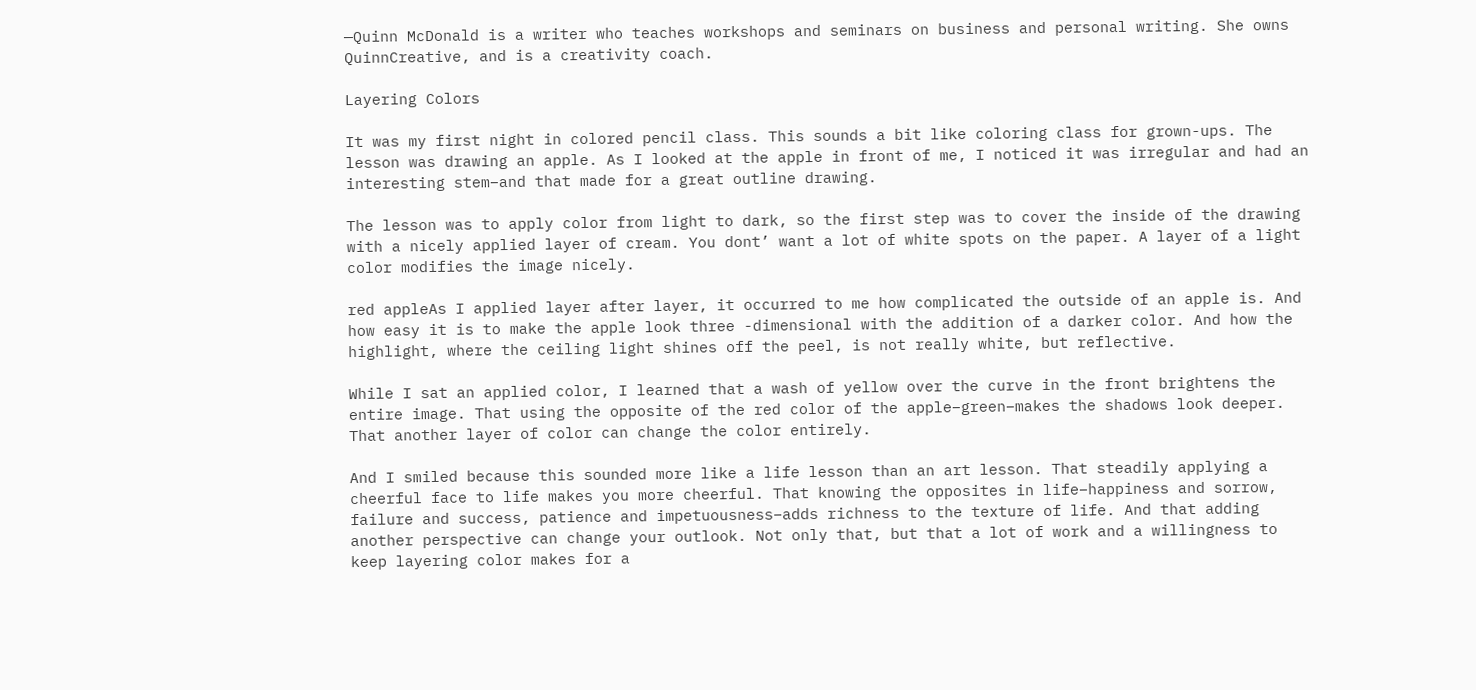—Quinn McDonald is a writer who teaches workshops and seminars on business and personal writing. She owns QuinnCreative, and is a creativity coach.

Layering Colors

It was my first night in colored pencil class. This sounds a bit like coloring class for grown-ups. The lesson was drawing an apple. As I looked at the apple in front of me, I noticed it was irregular and had an interesting stem–and that made for a great outline drawing.

The lesson was to apply color from light to dark, so the first step was to cover the inside of the drawing with a nicely applied layer of cream. You dont’ want a lot of white spots on the paper. A layer of a light color modifies the image nicely.

red appleAs I applied layer after layer, it occurred to me how complicated the outside of an apple is. And how easy it is to make the apple look three -dimensional with the addition of a darker color. And how the highlight, where the ceiling light shines off the peel, is not really white, but reflective.

While I sat an applied color, I learned that a wash of yellow over the curve in the front brightens the entire image. That using the opposite of the red color of the apple–green–makes the shadows look deeper. That another layer of color can change the color entirely.

And I smiled because this sounded more like a life lesson than an art lesson. That steadily applying a cheerful face to life makes you more cheerful. That knowing the opposites in life–happiness and sorrow, failure and success, patience and impetuousness–adds richness to the texture of life. And that adding another perspective can change your outlook. Not only that, but that a lot of work and a willingness to keep layering color makes for a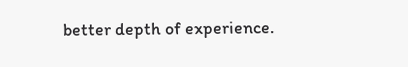better depth of experience.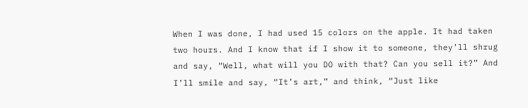When I was done, I had used 15 colors on the apple. It had taken two hours. And I know that if I show it to someone, they’ll shrug and say, “Well, what will you DO with that? Can you sell it?” And I’ll smile and say, “It’s art,” and think, “Just like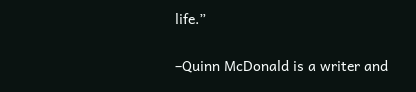life.”

–Quinn McDonald is a writer and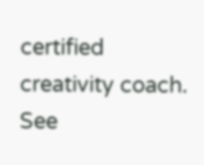certified creativity coach. See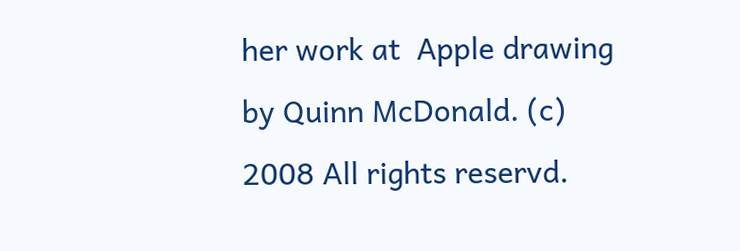her work at  Apple drawing by Quinn McDonald. (c) 2008 All rights reservd.